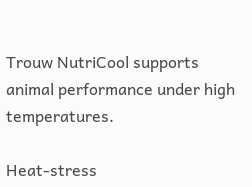Trouw NutriCool supports animal performance under high temperatures.

Heat-stress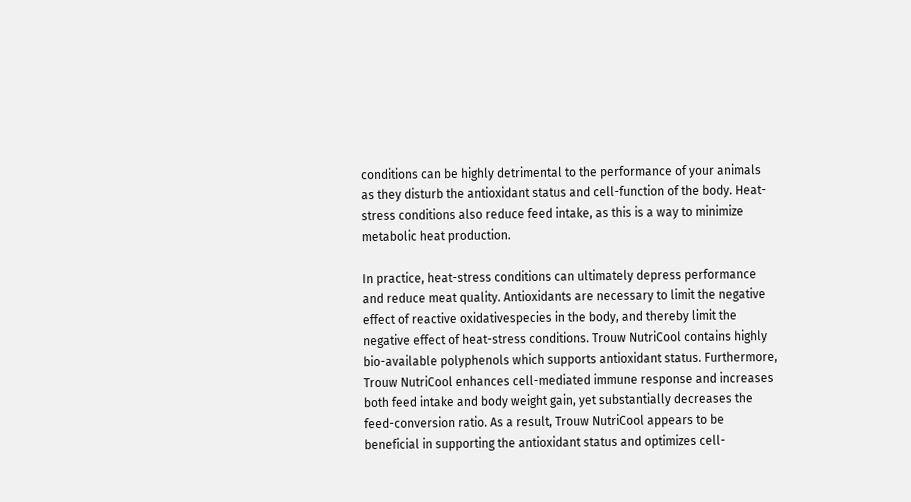conditions can be highly detrimental to the performance of your animals as they disturb the antioxidant status and cell-function of the body. Heat-stress conditions also reduce feed intake, as this is a way to minimize metabolic heat production.

In practice, heat-stress conditions can ultimately depress performance and reduce meat quality. Antioxidants are necessary to limit the negative effect of reactive oxidativespecies in the body, and thereby limit the negative effect of heat-stress conditions. Trouw NutriCool contains highly bio-available polyphenols which supports antioxidant status. Furthermore, Trouw NutriCool enhances cell-mediated immune response and increases both feed intake and body weight gain, yet substantially decreases the feed-conversion ratio. As a result, Trouw NutriCool appears to be beneficial in supporting the antioxidant status and optimizes cell-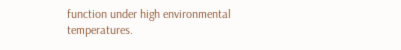function under high environmental temperatures.